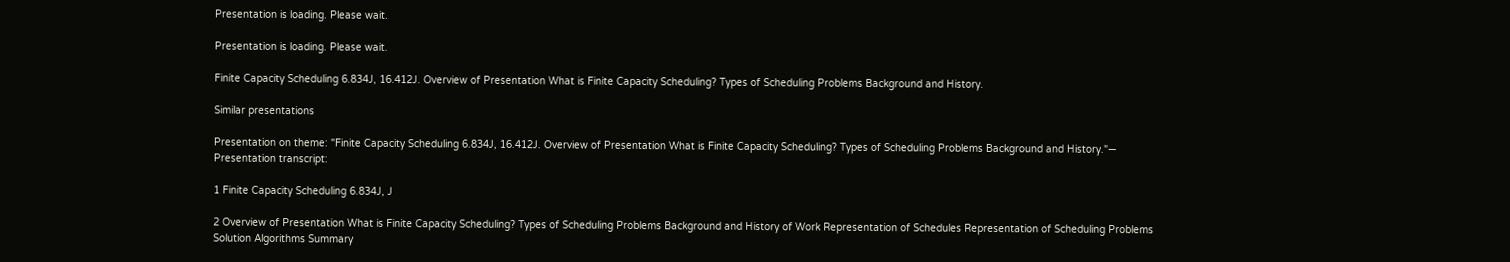Presentation is loading. Please wait.

Presentation is loading. Please wait.

Finite Capacity Scheduling 6.834J, 16.412J. Overview of Presentation What is Finite Capacity Scheduling? Types of Scheduling Problems Background and History.

Similar presentations

Presentation on theme: "Finite Capacity Scheduling 6.834J, 16.412J. Overview of Presentation What is Finite Capacity Scheduling? Types of Scheduling Problems Background and History."— Presentation transcript:

1 Finite Capacity Scheduling 6.834J, J

2 Overview of Presentation What is Finite Capacity Scheduling? Types of Scheduling Problems Background and History of Work Representation of Schedules Representation of Scheduling Problems Solution Algorithms Summary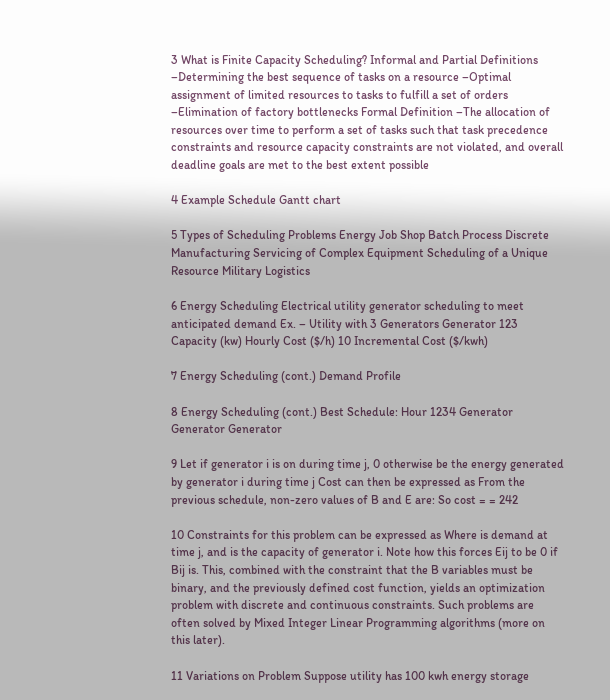3 What is Finite Capacity Scheduling? Informal and Partial Definitions –Determining the best sequence of tasks on a resource –Optimal assignment of limited resources to tasks to fulfill a set of orders –Elimination of factory bottlenecks Formal Definition –The allocation of resources over time to perform a set of tasks such that task precedence constraints and resource capacity constraints are not violated, and overall deadline goals are met to the best extent possible

4 Example Schedule Gantt chart

5 Types of Scheduling Problems Energy Job Shop Batch Process Discrete Manufacturing Servicing of Complex Equipment Scheduling of a Unique Resource Military Logistics

6 Energy Scheduling Electrical utility generator scheduling to meet anticipated demand Ex. – Utility with 3 Generators Generator 123 Capacity (kw) Hourly Cost ($/h) 10 Incremental Cost ($/kwh)

7 Energy Scheduling (cont.) Demand Profile

8 Energy Scheduling (cont.) Best Schedule: Hour 1234 Generator Generator Generator

9 Let if generator i is on during time j, 0 otherwise be the energy generated by generator i during time j Cost can then be expressed as From the previous schedule, non-zero values of B and E are: So cost = = 242

10 Constraints for this problem can be expressed as Where is demand at time j, and is the capacity of generator i. Note how this forces Eij to be 0 if Bij is. This, combined with the constraint that the B variables must be binary, and the previously defined cost function, yields an optimization problem with discrete and continuous constraints. Such problems are often solved by Mixed Integer Linear Programming algorithms (more on this later).

11 Variations on Problem Suppose utility has 100 kwh energy storage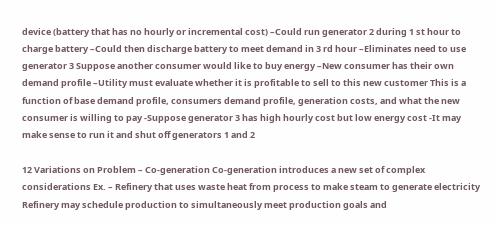device (battery that has no hourly or incremental cost) –Could run generator 2 during 1 st hour to charge battery –Could then discharge battery to meet demand in 3 rd hour –Eliminates need to use generator 3 Suppose another consumer would like to buy energy –New consumer has their own demand profile –Utility must evaluate whether it is profitable to sell to this new customer This is a function of base demand profile, consumers demand profile, generation costs, and what the new consumer is willing to pay -Suppose generator 3 has high hourly cost but low energy cost -It may make sense to run it and shut off generators 1 and 2

12 Variations on Problem – Co-generation Co-generation introduces a new set of complex considerations Ex. – Refinery that uses waste heat from process to make steam to generate electricity Refinery may schedule production to simultaneously meet production goals and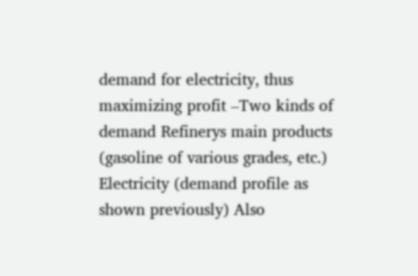demand for electricity, thus maximizing profit –Two kinds of demand Refinerys main products (gasoline of various grades, etc.) Electricity (demand profile as shown previously) Also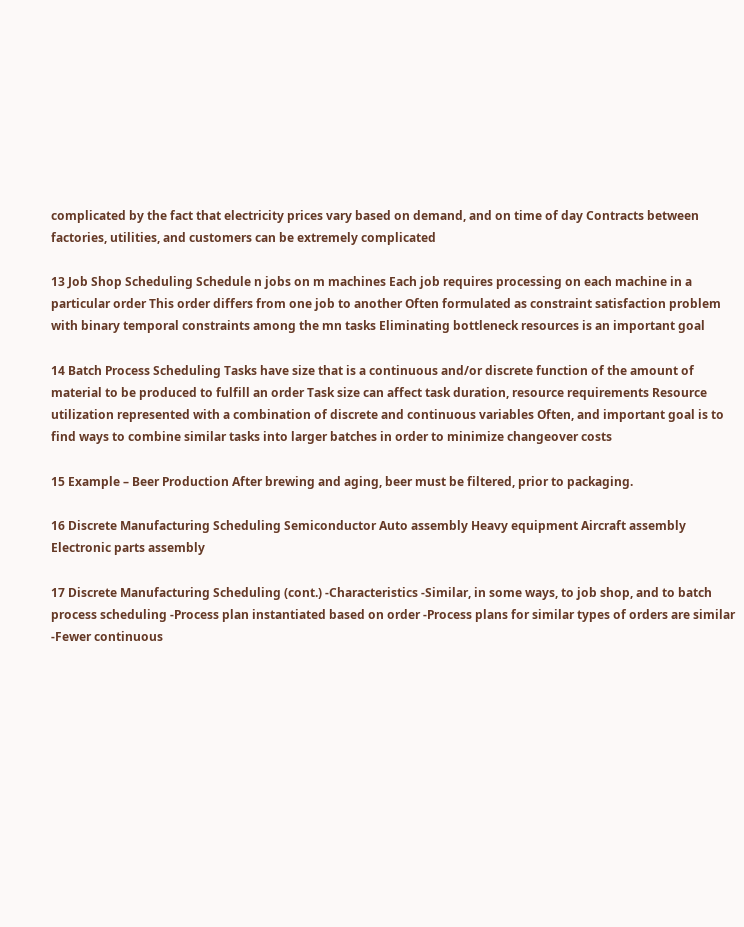complicated by the fact that electricity prices vary based on demand, and on time of day Contracts between factories, utilities, and customers can be extremely complicated

13 Job Shop Scheduling Schedule n jobs on m machines Each job requires processing on each machine in a particular order This order differs from one job to another Often formulated as constraint satisfaction problem with binary temporal constraints among the mn tasks Eliminating bottleneck resources is an important goal

14 Batch Process Scheduling Tasks have size that is a continuous and/or discrete function of the amount of material to be produced to fulfill an order Task size can affect task duration, resource requirements Resource utilization represented with a combination of discrete and continuous variables Often, and important goal is to find ways to combine similar tasks into larger batches in order to minimize changeover costs

15 Example – Beer Production After brewing and aging, beer must be filtered, prior to packaging.

16 Discrete Manufacturing Scheduling Semiconductor Auto assembly Heavy equipment Aircraft assembly Electronic parts assembly

17 Discrete Manufacturing Scheduling (cont.) -Characteristics -Similar, in some ways, to job shop, and to batch process scheduling -Process plan instantiated based on order -Process plans for similar types of orders are similar -Fewer continuous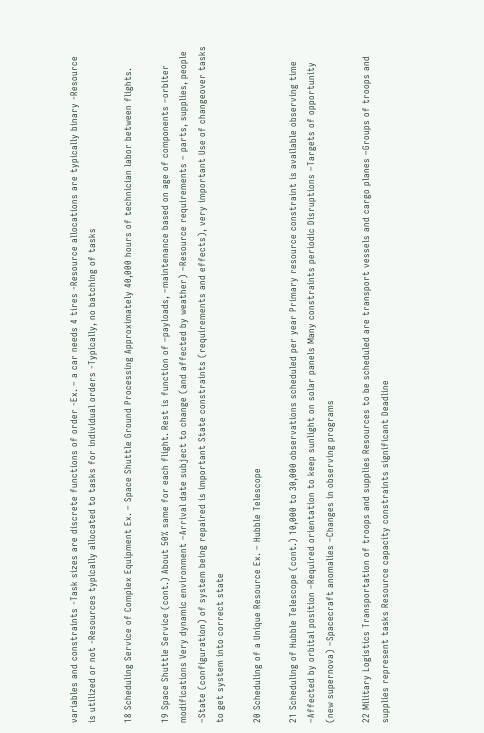variables and constraints -Task sizes are discrete functions of order -Ex. – a car needs 4 tires -Resource allocations are typically binary -Resource is utilized or not -Resources typically allocated to tasks for individual orders -Typically, no batching of tasks

18 Scheduling Service of Complex Equipment Ex. – Space Shuttle Ground Processing Approximately 40,000 hours of technician labor between flights.

19 Space Shuttle Service (cont.) About 50% same for each flight. Rest is function of –payloads, –maintenance based on age of components –orbiter modifications Very dynamic environment –Arrival date subject to change (and affected by weather) –Resource requirements – parts, supplies, people –State (configuration) of system being repaired is important State constraints (requirements and effects), very important Use of changeover tasks to get system into correct state

20 Scheduling of a Unique Resource Ex. – Hubble Telescope

21 Scheduling of Hubble Telescope (cont.) 10,000 to 30,000 observations scheduled per year Primary resource constraint is available observing time –Affected by orbital position –Required orientation to keep sunlight on solar panels Many constraints periodic Disruptions –Targets of opportunity (new supernova) –Spacecraft anomalies –Changes in observing programs

22 Military Logistics Transportation of troops and supplies Resources to be scheduled are transport vessels and cargo planes –Groups of troops and supplies represent tasks Resource capacity constraints significant Deadline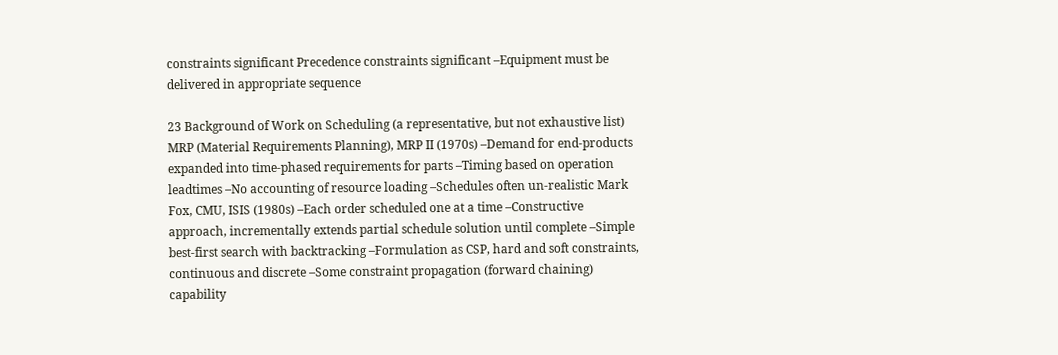constraints significant Precedence constraints significant –Equipment must be delivered in appropriate sequence

23 Background of Work on Scheduling (a representative, but not exhaustive list) MRP (Material Requirements Planning), MRP II (1970s) –Demand for end-products expanded into time-phased requirements for parts –Timing based on operation leadtimes –No accounting of resource loading –Schedules often un-realistic Mark Fox, CMU, ISIS (1980s) –Each order scheduled one at a time –Constructive approach, incrementally extends partial schedule solution until complete –Simple best-first search with backtracking –Formulation as CSP, hard and soft constraints, continuous and discrete –Some constraint propagation (forward chaining) capability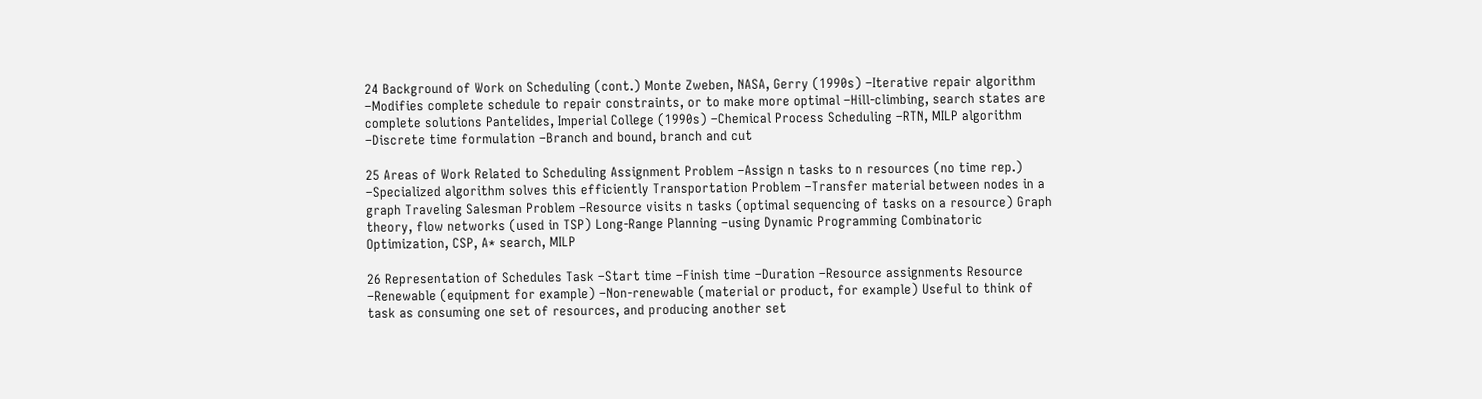24 Background of Work on Scheduling (cont.) Monte Zweben, NASA, Gerry (1990s) –Iterative repair algorithm –Modifies complete schedule to repair constraints, or to make more optimal –Hill-climbing, search states are complete solutions Pantelides, Imperial College (1990s) –Chemical Process Scheduling –RTN, MILP algorithm –Discrete time formulation –Branch and bound, branch and cut

25 Areas of Work Related to Scheduling Assignment Problem –Assign n tasks to n resources (no time rep.) –Specialized algorithm solves this efficiently Transportation Problem –Transfer material between nodes in a graph Traveling Salesman Problem –Resource visits n tasks (optimal sequencing of tasks on a resource) Graph theory, flow networks (used in TSP) Long-Range Planning –using Dynamic Programming Combinatoric Optimization, CSP, A* search, MILP

26 Representation of Schedules Task –Start time –Finish time –Duration –Resource assignments Resource –Renewable (equipment for example) –Non-renewable (material or product, for example) Useful to think of task as consuming one set of resources, and producing another set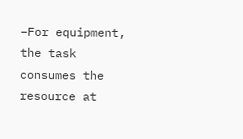–For equipment, the task consumes the resource at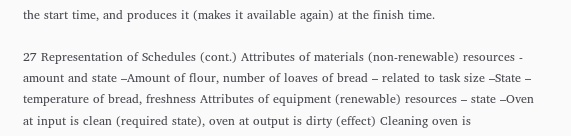the start time, and produces it (makes it available again) at the finish time.

27 Representation of Schedules (cont.) Attributes of materials (non-renewable) resources - amount and state –Amount of flour, number of loaves of bread – related to task size –State – temperature of bread, freshness Attributes of equipment (renewable) resources – state –Oven at input is clean (required state), oven at output is dirty (effect) Cleaning oven is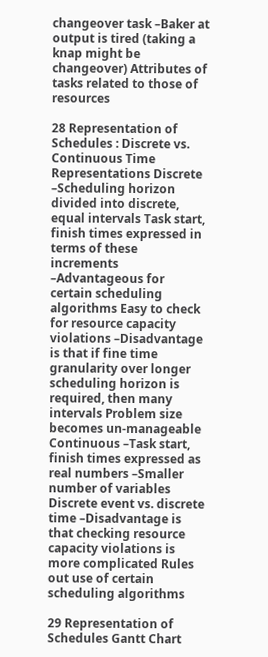changeover task –Baker at output is tired (taking a knap might be changeover) Attributes of tasks related to those of resources

28 Representation of Schedules : Discrete vs. Continuous Time Representations Discrete –Scheduling horizon divided into discrete, equal intervals Task start, finish times expressed in terms of these increments –Advantageous for certain scheduling algorithms Easy to check for resource capacity violations –Disadvantage is that if fine time granularity over longer scheduling horizon is required, then many intervals Problem size becomes un-manageable Continuous –Task start, finish times expressed as real numbers –Smaller number of variables Discrete event vs. discrete time –Disadvantage is that checking resource capacity violations is more complicated Rules out use of certain scheduling algorithms

29 Representation of Schedules Gantt Chart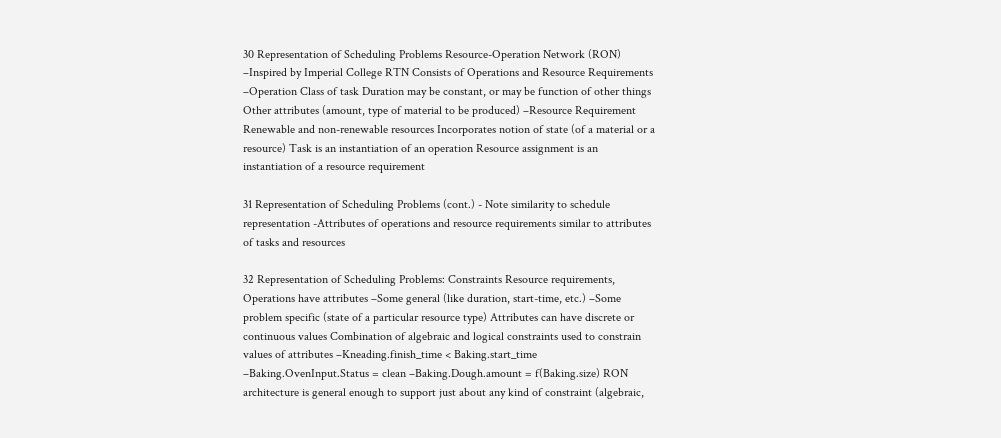30 Representation of Scheduling Problems Resource-Operation Network (RON) –Inspired by Imperial College RTN Consists of Operations and Resource Requirements –Operation Class of task Duration may be constant, or may be function of other things Other attributes (amount, type of material to be produced) –Resource Requirement Renewable and non-renewable resources Incorporates notion of state (of a material or a resource) Task is an instantiation of an operation Resource assignment is an instantiation of a resource requirement

31 Representation of Scheduling Problems (cont.) - Note similarity to schedule representation -Attributes of operations and resource requirements similar to attributes of tasks and resources

32 Representation of Scheduling Problems: Constraints Resource requirements, Operations have attributes –Some general (like duration, start-time, etc.) –Some problem specific (state of a particular resource type) Attributes can have discrete or continuous values Combination of algebraic and logical constraints used to constrain values of attributes –Kneading.finish_time < Baking.start_time –Baking.OvenInput.Status = clean –Baking.Dough.amount = f(Baking.size) RON architecture is general enough to support just about any kind of constraint (algebraic,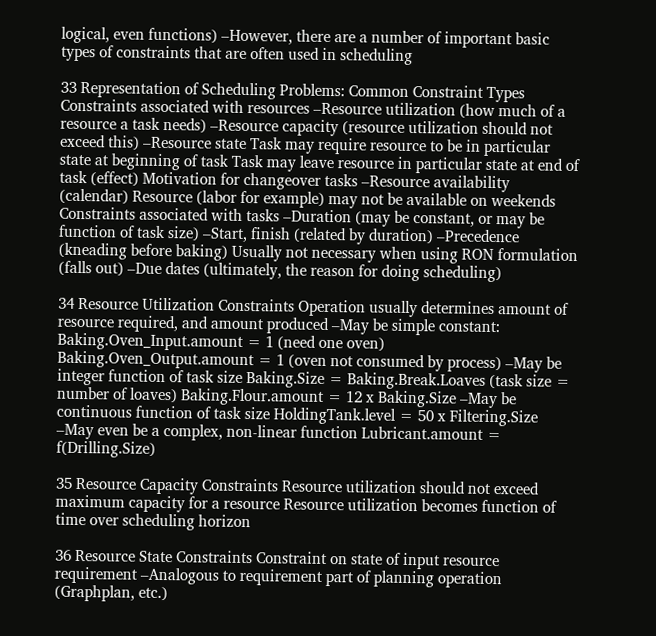logical, even functions) –However, there are a number of important basic types of constraints that are often used in scheduling

33 Representation of Scheduling Problems: Common Constraint Types Constraints associated with resources –Resource utilization (how much of a resource a task needs) –Resource capacity (resource utilization should not exceed this) –Resource state Task may require resource to be in particular state at beginning of task Task may leave resource in particular state at end of task (effect) Motivation for changeover tasks –Resource availability (calendar) Resource (labor for example) may not be available on weekends Constraints associated with tasks –Duration (may be constant, or may be function of task size) –Start, finish (related by duration) –Precedence (kneading before baking) Usually not necessary when using RON formulation (falls out) –Due dates (ultimately, the reason for doing scheduling)

34 Resource Utilization Constraints Operation usually determines amount of resource required, and amount produced –May be simple constant: Baking.Oven_Input.amount = 1 (need one oven) Baking.Oven_Output.amount = 1 (oven not consumed by process) –May be integer function of task size Baking.Size = Baking.Break.Loaves (task size = number of loaves) Baking.Flour.amount = 12 x Baking.Size –May be continuous function of task size HoldingTank.level = 50 x Filtering.Size –May even be a complex, non-linear function Lubricant.amount = f(Drilling.Size)

35 Resource Capacity Constraints Resource utilization should not exceed maximum capacity for a resource Resource utilization becomes function of time over scheduling horizon

36 Resource State Constraints Constraint on state of input resource requirement –Analogous to requirement part of planning operation (Graphplan, etc.)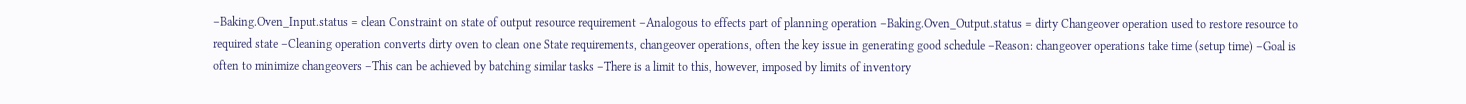–Baking.Oven_Input.status = clean Constraint on state of output resource requirement –Analogous to effects part of planning operation –Baking.Oven_Output.status = dirty Changeover operation used to restore resource to required state –Cleaning operation converts dirty oven to clean one State requirements, changeover operations, often the key issue in generating good schedule –Reason: changeover operations take time (setup time) –Goal is often to minimize changeovers –This can be achieved by batching similar tasks –There is a limit to this, however, imposed by limits of inventory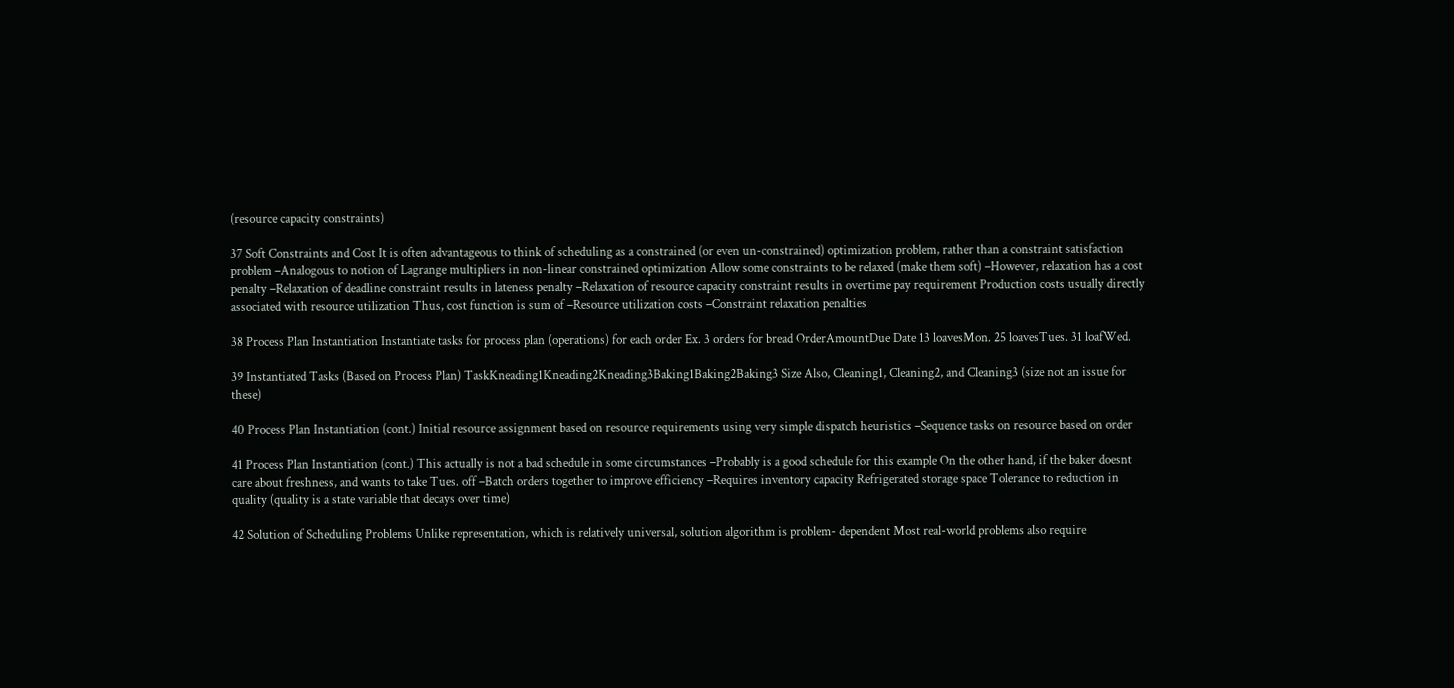(resource capacity constraints)

37 Soft Constraints and Cost It is often advantageous to think of scheduling as a constrained (or even un-constrained) optimization problem, rather than a constraint satisfaction problem –Analogous to notion of Lagrange multipliers in non-linear constrained optimization Allow some constraints to be relaxed (make them soft) –However, relaxation has a cost penalty –Relaxation of deadline constraint results in lateness penalty –Relaxation of resource capacity constraint results in overtime pay requirement Production costs usually directly associated with resource utilization Thus, cost function is sum of –Resource utilization costs –Constraint relaxation penalties

38 Process Plan Instantiation Instantiate tasks for process plan (operations) for each order Ex. 3 orders for bread OrderAmountDue Date 13 loavesMon. 25 loavesTues. 31 loafWed.

39 Instantiated Tasks (Based on Process Plan) TaskKneading1Kneading2Kneading3Baking1Baking2Baking3 Size Also, Cleaning1, Cleaning2, and Cleaning3 (size not an issue for these)

40 Process Plan Instantiation (cont.) Initial resource assignment based on resource requirements using very simple dispatch heuristics –Sequence tasks on resource based on order

41 Process Plan Instantiation (cont.) This actually is not a bad schedule in some circumstances –Probably is a good schedule for this example On the other hand, if the baker doesnt care about freshness, and wants to take Tues. off –Batch orders together to improve efficiency –Requires inventory capacity Refrigerated storage space Tolerance to reduction in quality (quality is a state variable that decays over time)

42 Solution of Scheduling Problems Unlike representation, which is relatively universal, solution algorithm is problem- dependent Most real-world problems also require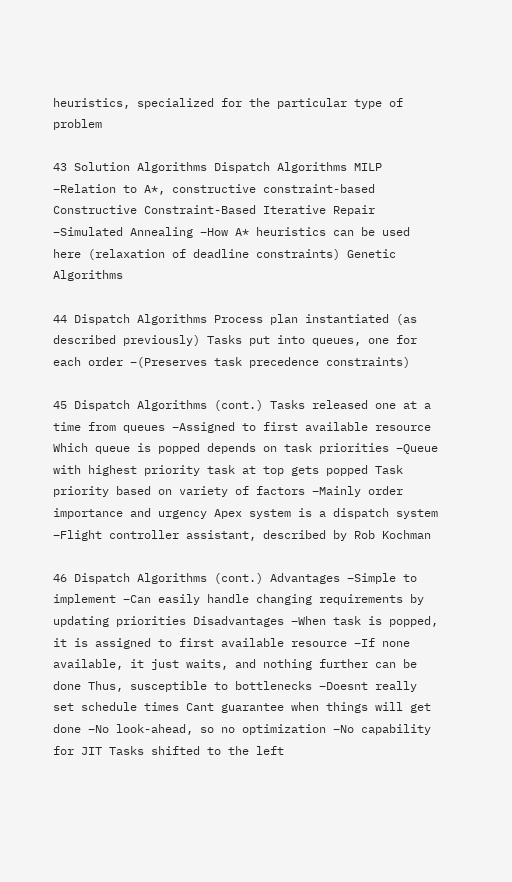heuristics, specialized for the particular type of problem

43 Solution Algorithms Dispatch Algorithms MILP –Relation to A*, constructive constraint-based Constructive Constraint-Based Iterative Repair –Simulated Annealing –How A* heuristics can be used here (relaxation of deadline constraints) Genetic Algorithms

44 Dispatch Algorithms Process plan instantiated (as described previously) Tasks put into queues, one for each order –(Preserves task precedence constraints)

45 Dispatch Algorithms (cont.) Tasks released one at a time from queues –Assigned to first available resource Which queue is popped depends on task priorities –Queue with highest priority task at top gets popped Task priority based on variety of factors –Mainly order importance and urgency Apex system is a dispatch system –Flight controller assistant, described by Rob Kochman

46 Dispatch Algorithms (cont.) Advantages –Simple to implement –Can easily handle changing requirements by updating priorities Disadvantages –When task is popped, it is assigned to first available resource –If none available, it just waits, and nothing further can be done Thus, susceptible to bottlenecks –Doesnt really set schedule times Cant guarantee when things will get done –No look-ahead, so no optimization –No capability for JIT Tasks shifted to the left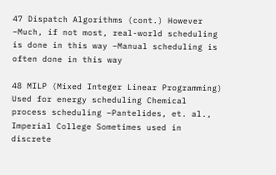47 Dispatch Algorithms (cont.) However –Much, if not most, real-world scheduling is done in this way –Manual scheduling is often done in this way

48 MILP (Mixed Integer Linear Programming) Used for energy scheduling Chemical process scheduling –Pantelides, et. al., Imperial College Sometimes used in discrete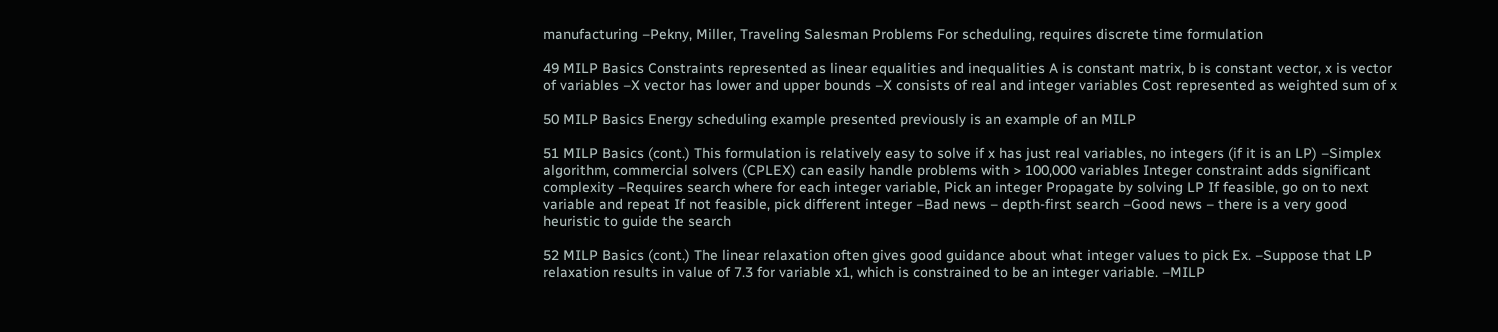manufacturing –Pekny, Miller, Traveling Salesman Problems For scheduling, requires discrete time formulation

49 MILP Basics Constraints represented as linear equalities and inequalities A is constant matrix, b is constant vector, x is vector of variables –X vector has lower and upper bounds –X consists of real and integer variables Cost represented as weighted sum of x

50 MILP Basics Energy scheduling example presented previously is an example of an MILP

51 MILP Basics (cont.) This formulation is relatively easy to solve if x has just real variables, no integers (if it is an LP) –Simplex algorithm, commercial solvers (CPLEX) can easily handle problems with > 100,000 variables Integer constraint adds significant complexity –Requires search where for each integer variable, Pick an integer Propagate by solving LP If feasible, go on to next variable and repeat If not feasible, pick different integer –Bad news – depth-first search –Good news – there is a very good heuristic to guide the search

52 MILP Basics (cont.) The linear relaxation often gives good guidance about what integer values to pick Ex. –Suppose that LP relaxation results in value of 7.3 for variable x1, which is constrained to be an integer variable. –MILP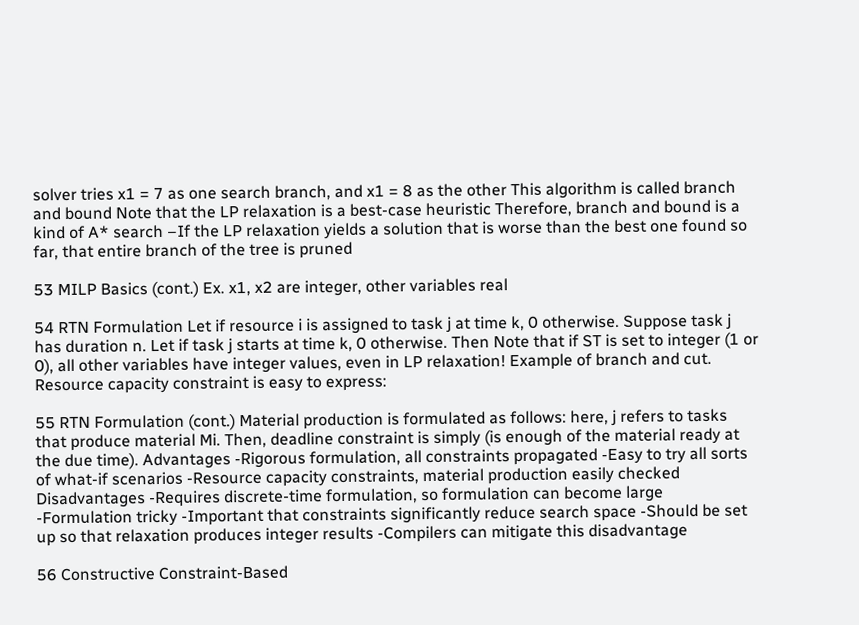solver tries x1 = 7 as one search branch, and x1 = 8 as the other This algorithm is called branch and bound Note that the LP relaxation is a best-case heuristic Therefore, branch and bound is a kind of A* search –If the LP relaxation yields a solution that is worse than the best one found so far, that entire branch of the tree is pruned

53 MILP Basics (cont.) Ex. x1, x2 are integer, other variables real

54 RTN Formulation Let if resource i is assigned to task j at time k, 0 otherwise. Suppose task j has duration n. Let if task j starts at time k, 0 otherwise. Then Note that if ST is set to integer (1 or 0), all other variables have integer values, even in LP relaxation! Example of branch and cut. Resource capacity constraint is easy to express:

55 RTN Formulation (cont.) Material production is formulated as follows: here, j refers to tasks that produce material Mi. Then, deadline constraint is simply (is enough of the material ready at the due time). Advantages -Rigorous formulation, all constraints propagated -Easy to try all sorts of what-if scenarios -Resource capacity constraints, material production easily checked Disadvantages -Requires discrete-time formulation, so formulation can become large -Formulation tricky -Important that constraints significantly reduce search space -Should be set up so that relaxation produces integer results -Compilers can mitigate this disadvantage

56 Constructive Constraint-Based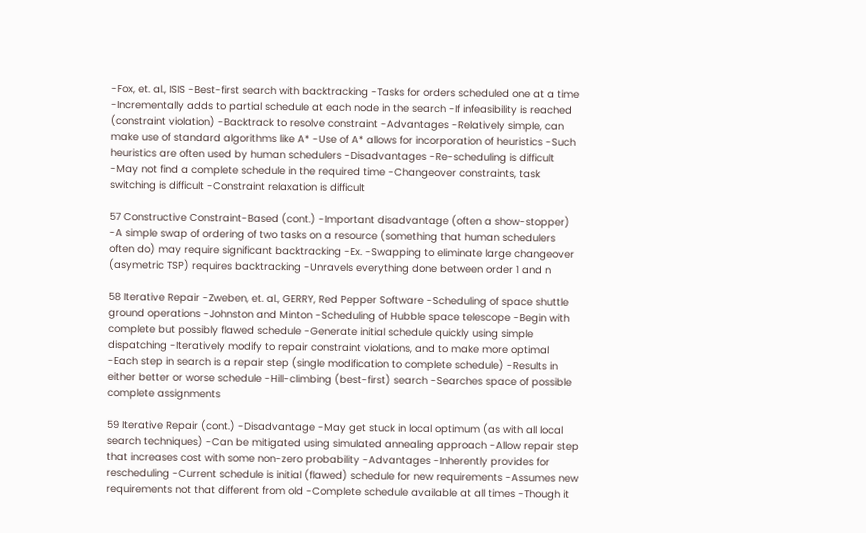-Fox, et. al., ISIS -Best-first search with backtracking -Tasks for orders scheduled one at a time -Incrementally adds to partial schedule at each node in the search -If infeasibility is reached (constraint violation) -Backtrack to resolve constraint -Advantages -Relatively simple, can make use of standard algorithms like A* -Use of A* allows for incorporation of heuristics -Such heuristics are often used by human schedulers -Disadvantages -Re-scheduling is difficult -May not find a complete schedule in the required time -Changeover constraints, task switching is difficult -Constraint relaxation is difficult

57 Constructive Constraint-Based (cont.) -Important disadvantage (often a show-stopper) -A simple swap of ordering of two tasks on a resource (something that human schedulers often do) may require significant backtracking -Ex. -Swapping to eliminate large changeover (asymetric TSP) requires backtracking -Unravels everything done between order 1 and n

58 Iterative Repair -Zweben, et. al., GERRY, Red Pepper Software -Scheduling of space shuttle ground operations -Johnston and Minton -Scheduling of Hubble space telescope -Begin with complete but possibly flawed schedule -Generate initial schedule quickly using simple dispatching -Iteratively modify to repair constraint violations, and to make more optimal -Each step in search is a repair step (single modification to complete schedule) -Results in either better or worse schedule -Hill-climbing (best-first) search -Searches space of possible complete assignments

59 Iterative Repair (cont.) -Disadvantage -May get stuck in local optimum (as with all local search techniques) -Can be mitigated using simulated annealing approach -Allow repair step that increases cost with some non-zero probability -Advantages -Inherently provides for rescheduling -Current schedule is initial (flawed) schedule for new requirements -Assumes new requirements not that different from old -Complete schedule available at all times -Though it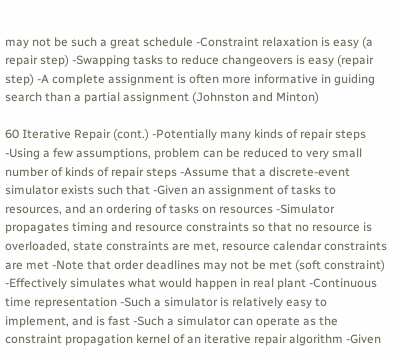may not be such a great schedule -Constraint relaxation is easy (a repair step) -Swapping tasks to reduce changeovers is easy (repair step) -A complete assignment is often more informative in guiding search than a partial assignment (Johnston and Minton)

60 Iterative Repair (cont.) -Potentially many kinds of repair steps -Using a few assumptions, problem can be reduced to very small number of kinds of repair steps -Assume that a discrete-event simulator exists such that -Given an assignment of tasks to resources, and an ordering of tasks on resources -Simulator propagates timing and resource constraints so that no resource is overloaded, state constraints are met, resource calendar constraints are met -Note that order deadlines may not be met (soft constraint) -Effectively simulates what would happen in real plant -Continuous time representation -Such a simulator is relatively easy to implement, and is fast -Such a simulator can operate as the constraint propagation kernel of an iterative repair algorithm -Given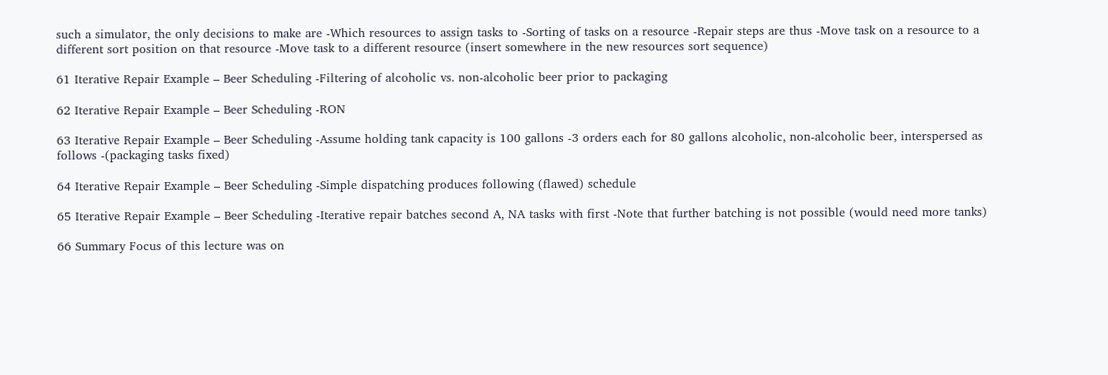such a simulator, the only decisions to make are -Which resources to assign tasks to -Sorting of tasks on a resource -Repair steps are thus -Move task on a resource to a different sort position on that resource -Move task to a different resource (insert somewhere in the new resources sort sequence)

61 Iterative Repair Example – Beer Scheduling -Filtering of alcoholic vs. non-alcoholic beer prior to packaging

62 Iterative Repair Example – Beer Scheduling -RON

63 Iterative Repair Example – Beer Scheduling -Assume holding tank capacity is 100 gallons -3 orders each for 80 gallons alcoholic, non-alcoholic beer, interspersed as follows -(packaging tasks fixed)

64 Iterative Repair Example – Beer Scheduling -Simple dispatching produces following (flawed) schedule

65 Iterative Repair Example – Beer Scheduling -Iterative repair batches second A, NA tasks with first -Note that further batching is not possible (would need more tanks)

66 Summary Focus of this lecture was on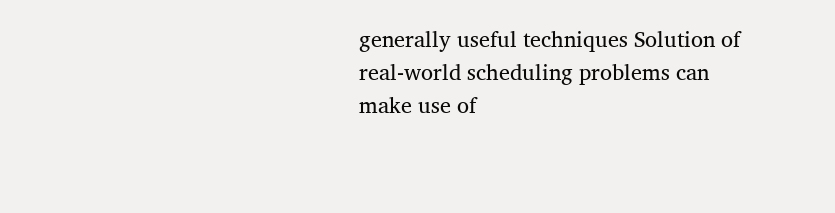generally useful techniques Solution of real-world scheduling problems can make use of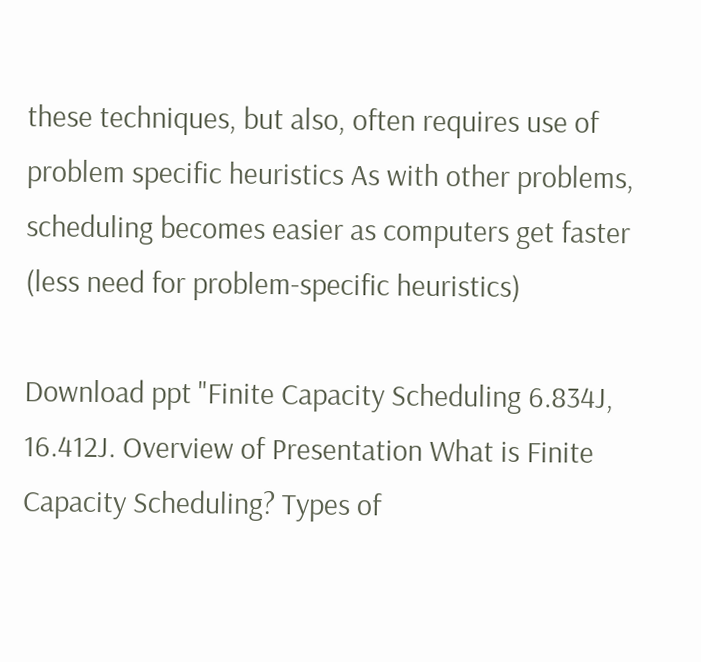these techniques, but also, often requires use of problem specific heuristics As with other problems, scheduling becomes easier as computers get faster (less need for problem-specific heuristics)

Download ppt "Finite Capacity Scheduling 6.834J, 16.412J. Overview of Presentation What is Finite Capacity Scheduling? Types of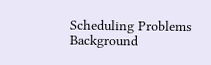Scheduling Problems Background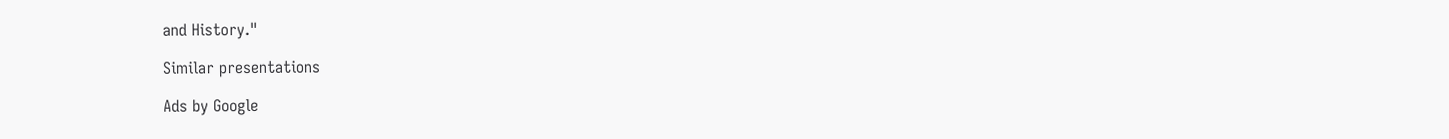and History."

Similar presentations

Ads by Google